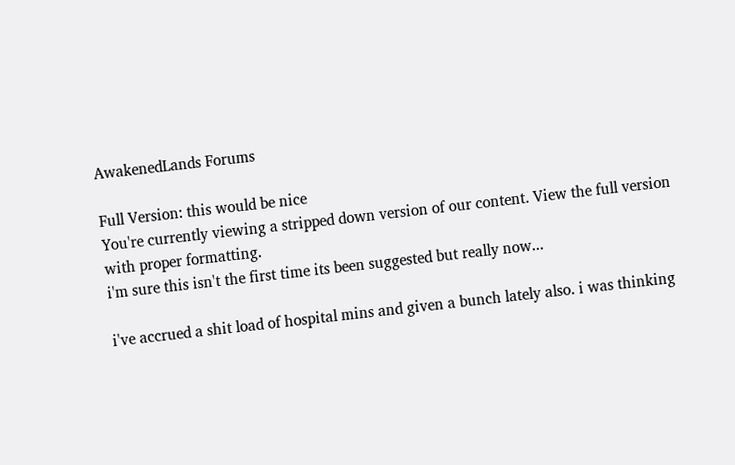AwakenedLands Forums

Full Version: this would be nice
You're currently viewing a stripped down version of our content. View the full version with proper formatting.
i'm sure this isn't the first time its been suggested but really now...

i've accrued a shit load of hospital mins and given a bunch lately also. i was thinking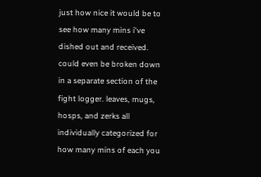just how nice it would be to see how many mins i've dished out and received. could even be broken down in a separate section of the fight logger. leaves, mugs, hosps, and zerks all individually categorized for how many mins of each you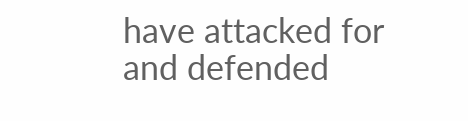have attacked for and defended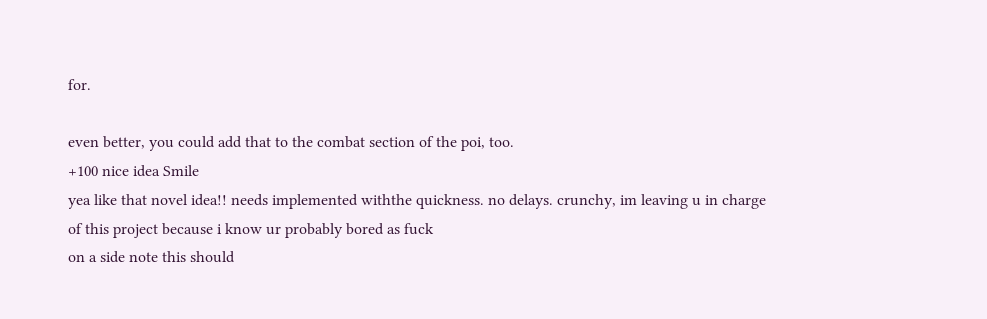for.

even better, you could add that to the combat section of the poi, too.
+100 nice idea Smile
yea like that novel idea!! needs implemented withthe quickness. no delays. crunchy, im leaving u in charge of this project because i know ur probably bored as fuck
on a side note this should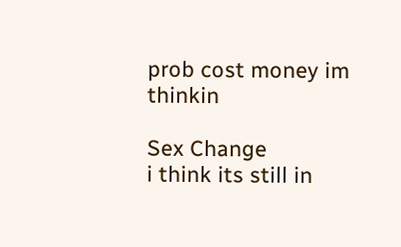prob cost money im thinkin

Sex Change
i think its still in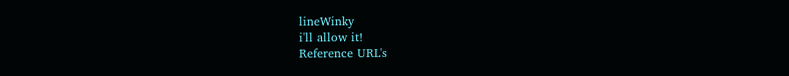lineWinky
i'll allow it!
Reference URL's